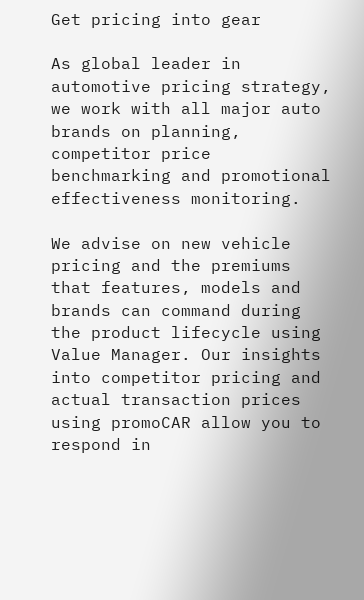Get pricing into gear

As global leader in automotive pricing strategy, we work with all major auto brands on planning, competitor price benchmarking and promotional effectiveness monitoring.

We advise on new vehicle pricing and the premiums that features, models and brands can command during the product lifecycle using Value Manager. Our insights into competitor pricing and actual transaction prices using promoCAR allow you to respond in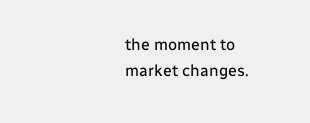the moment to market changes.